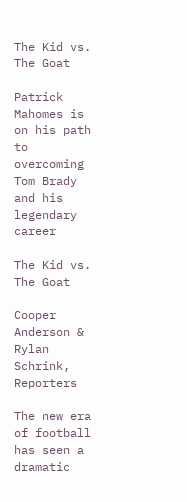The Kid vs. The Goat

Patrick Mahomes is on his path to overcoming Tom Brady and his legendary career

The Kid vs. The Goat

Cooper Anderson & Rylan Schrink, Reporters

The new era of football has seen a dramatic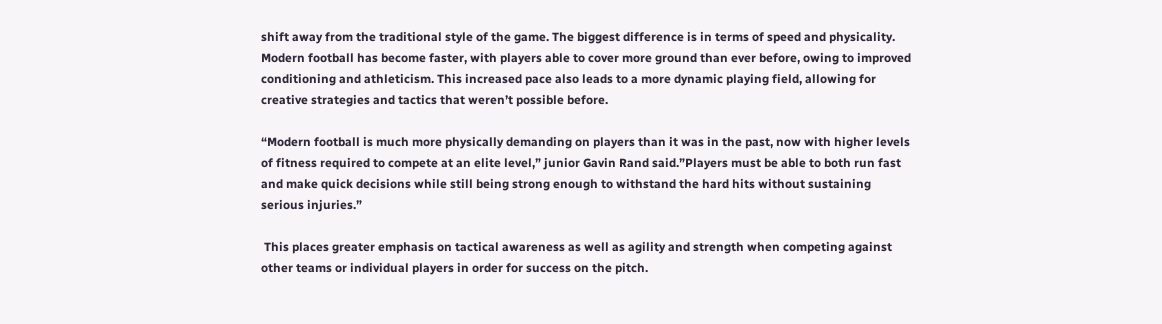shift away from the traditional style of the game. The biggest difference is in terms of speed and physicality. Modern football has become faster, with players able to cover more ground than ever before, owing to improved conditioning and athleticism. This increased pace also leads to a more dynamic playing field, allowing for creative strategies and tactics that weren’t possible before.

“Modern football is much more physically demanding on players than it was in the past, now with higher levels of fitness required to compete at an elite level,” junior Gavin Rand said.”Players must be able to both run fast and make quick decisions while still being strong enough to withstand the hard hits without sustaining serious injuries.”

 This places greater emphasis on tactical awareness as well as agility and strength when competing against other teams or individual players in order for success on the pitch.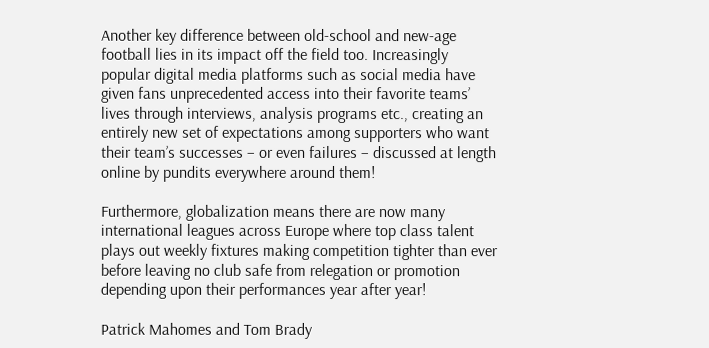Another key difference between old-school and new-age football lies in its impact off the field too. Increasingly popular digital media platforms such as social media have given fans unprecedented access into their favorite teams’ lives through interviews, analysis programs etc., creating an entirely new set of expectations among supporters who want their team’s successes – or even failures – discussed at length online by pundits everywhere around them!

Furthermore, globalization means there are now many international leagues across Europe where top class talent plays out weekly fixtures making competition tighter than ever before leaving no club safe from relegation or promotion depending upon their performances year after year!

Patrick Mahomes and Tom Brady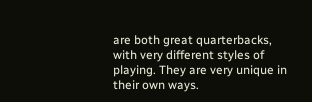are both great quarterbacks, with very different styles of playing. They are very unique in their own ways.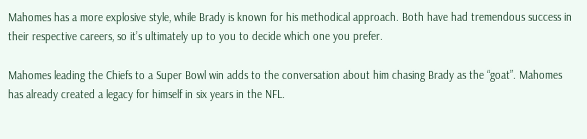Mahomes has a more explosive style, while Brady is known for his methodical approach. Both have had tremendous success in their respective careers, so it’s ultimately up to you to decide which one you prefer.

Mahomes leading the Chiefs to a Super Bowl win adds to the conversation about him chasing Brady as the “goat”. Mahomes has already created a legacy for himself in six years in the NFL.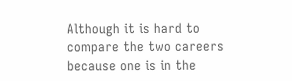Although it is hard to compare the two careers because one is in the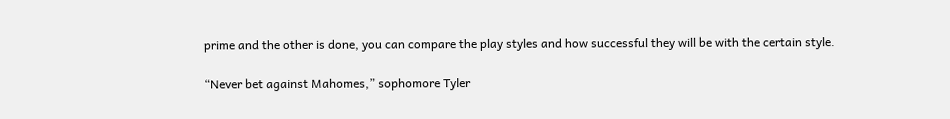prime and the other is done, you can compare the play styles and how successful they will be with the certain style.

“Never bet against Mahomes,” sophomore Tyler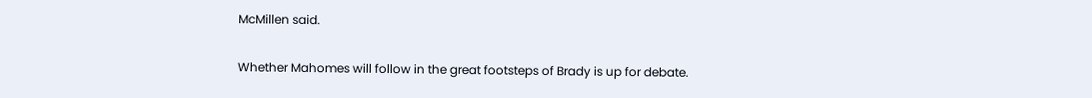McMillen said.

Whether Mahomes will follow in the great footsteps of Brady is up for debate.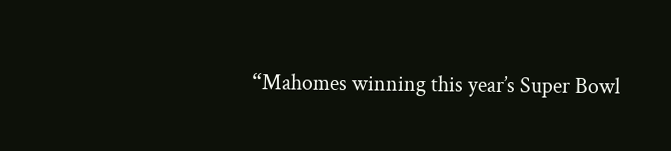“Mahomes winning this year’s Super Bowl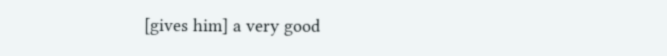[gives him] a very good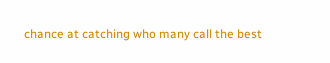chance at catching who many call the best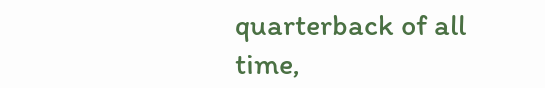quarterback of all time,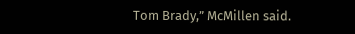Tom Brady,” McMillen said.